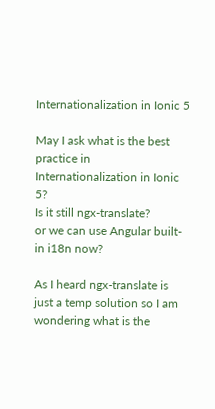Internationalization in Ionic 5

May I ask what is the best practice in Internationalization in Ionic 5?
Is it still ngx-translate?
or we can use Angular built-in i18n now?

As I heard ngx-translate is just a temp solution so I am wondering what is the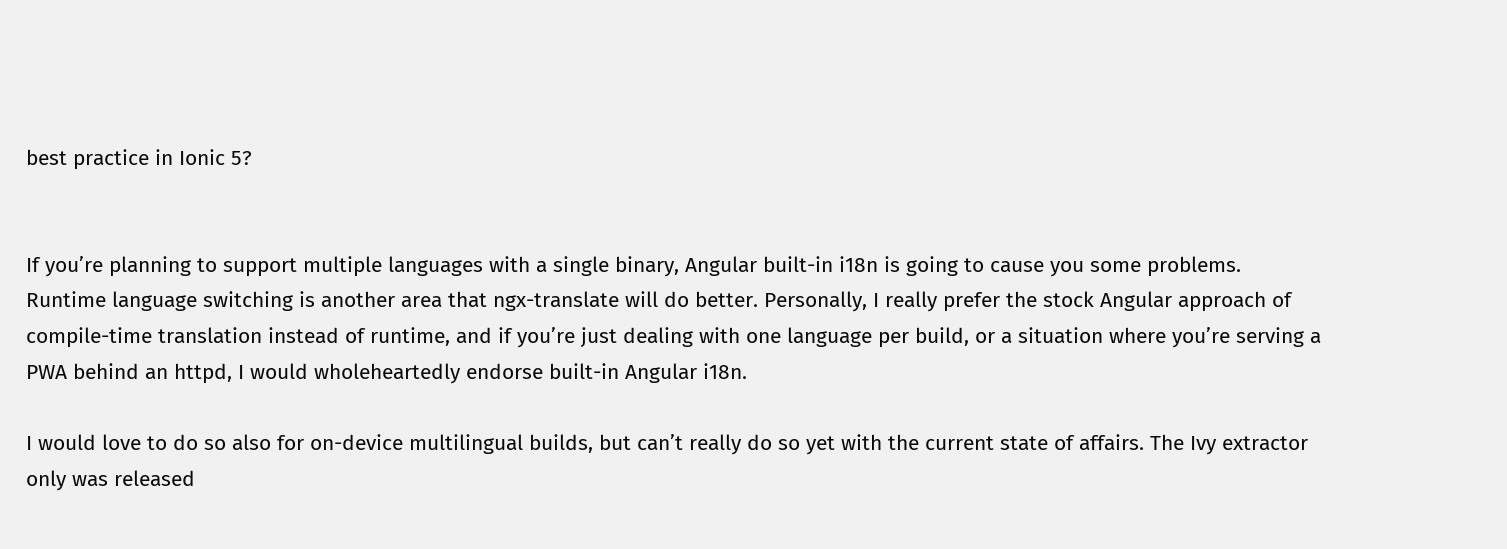best practice in Ionic 5?


If you’re planning to support multiple languages with a single binary, Angular built-in i18n is going to cause you some problems. Runtime language switching is another area that ngx-translate will do better. Personally, I really prefer the stock Angular approach of compile-time translation instead of runtime, and if you’re just dealing with one language per build, or a situation where you’re serving a PWA behind an httpd, I would wholeheartedly endorse built-in Angular i18n.

I would love to do so also for on-device multilingual builds, but can’t really do so yet with the current state of affairs. The Ivy extractor only was released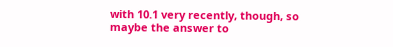with 10.1 very recently, though, so maybe the answer to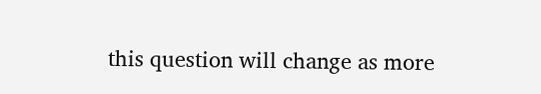this question will change as more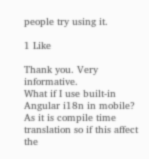people try using it.

1 Like

Thank you. Very informative.
What if I use built-in Angular i18n in mobile?
As it is compile time translation so if this affect the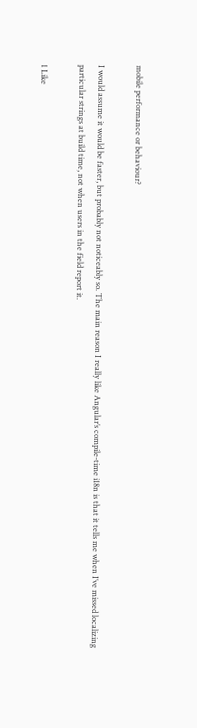mobile performance or behaviour?

I would assume it would be faster, but probably not noticeably so. The main reason I really like Angular’s compile-time i18n is that it tells me when I’ve missed localizing particular strings at build time, not when users in the field report it.

1 Like